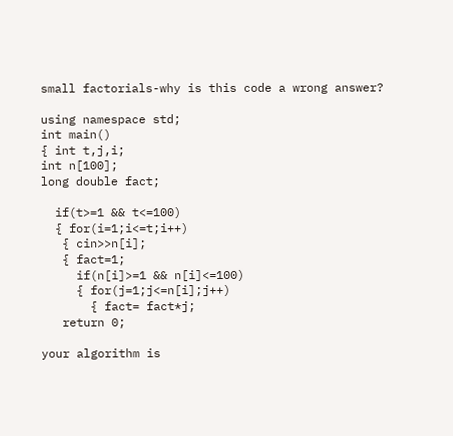small factorials-why is this code a wrong answer?

using namespace std;
int main()
{ int t,j,i;
int n[100];
long double fact;

  if(t>=1 && t<=100)
  { for(i=1;i<=t;i++)
   { cin>>n[i];
   { fact=1;
     if(n[i]>=1 && n[i]<=100)
     { for(j=1;j<=n[i];j++)
       { fact= fact*j;
   return 0;

your algorithm is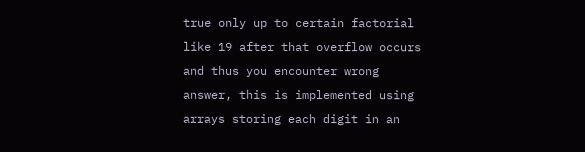true only up to certain factorial like 19 after that overflow occurs and thus you encounter wrong answer, this is implemented using arrays storing each digit in an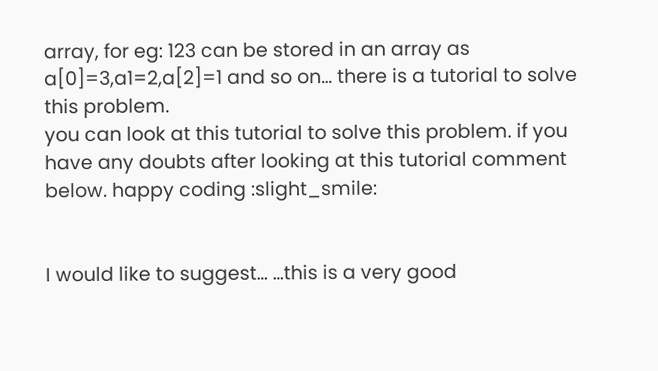array, for eg: 123 can be stored in an array as a[0]=3,a1=2,a[2]=1 and so on… there is a tutorial to solve this problem.
you can look at this tutorial to solve this problem. if you have any doubts after looking at this tutorial comment below. happy coding :slight_smile:


I would like to suggest… …this is a very good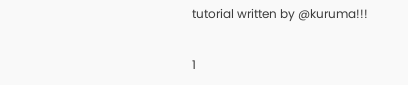tutorial written by @kuruma!!!

1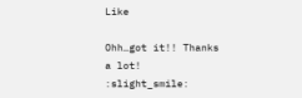Like

Ohh…got it!! Thanks a lot! :slight_smile: